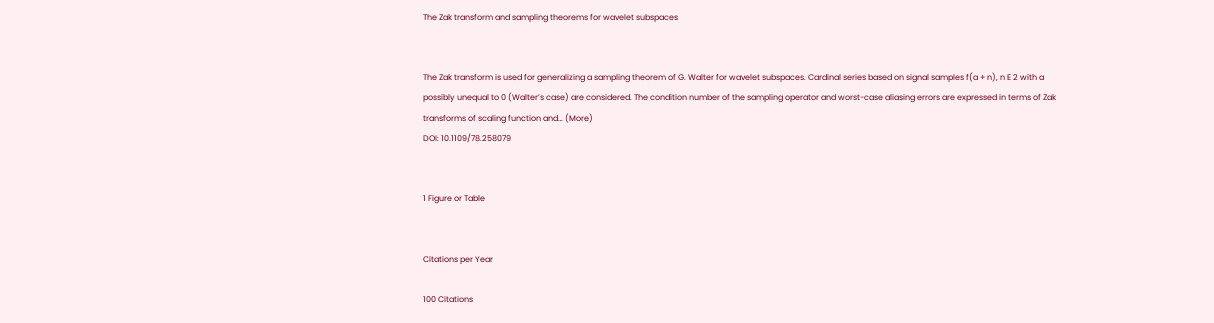The Zak transform and sampling theorems for wavelet subspaces


The Zak transform is used for generalizing a sampling theorem of G. Walter for wavelet subspaces. Cardinal series based on signal samples f(a + n), n E 2 with a possibly unequal to 0 (Walter’s case) are considered. The condition number of the sampling operator and worst-case aliasing errors are expressed in terms of Zak transforms of scaling function and… (More)
DOI: 10.1109/78.258079


1 Figure or Table


Citations per Year

100 Citations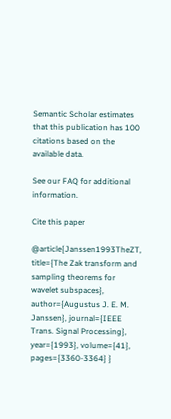Semantic Scholar estimates that this publication has 100 citations based on the available data.

See our FAQ for additional information.

Cite this paper

@article{Janssen1993TheZT, title={The Zak transform and sampling theorems for wavelet subspaces}, author={Augustus J. E. M. Janssen}, journal={IEEE Trans. Signal Processing}, year={1993}, volume={41}, pages={3360-3364} }